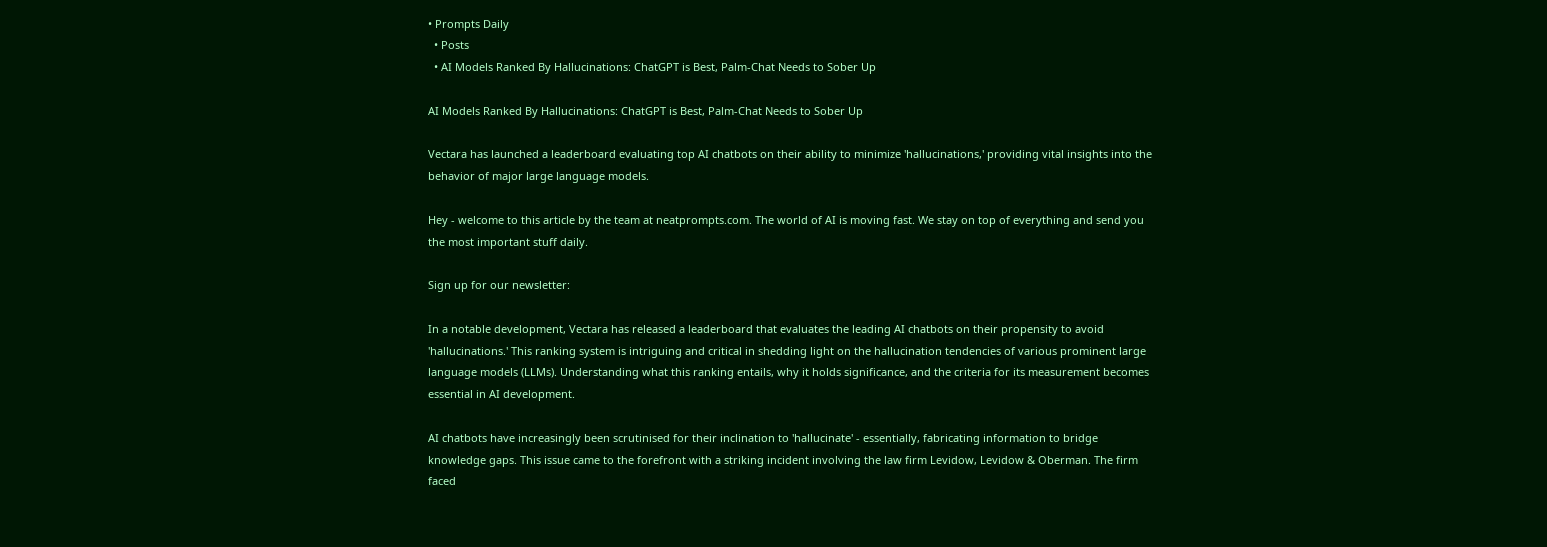• Prompts Daily
  • Posts
  • AI Models Ranked By Hallucinations: ChatGPT is Best, Palm-Chat Needs to Sober Up

AI Models Ranked By Hallucinations: ChatGPT is Best, Palm-Chat Needs to Sober Up

Vectara has launched a leaderboard evaluating top AI chatbots on their ability to minimize 'hallucinations,' providing vital insights into the behavior of major large language models.

Hey - welcome to this article by the team at neatprompts.com. The world of AI is moving fast. We stay on top of everything and send you the most important stuff daily.

Sign up for our newsletter:

In a notable development, Vectara has released a leaderboard that evaluates the leading AI chatbots on their propensity to avoid 'hallucinations.' This ranking system is intriguing and critical in shedding light on the hallucination tendencies of various prominent large language models (LLMs). Understanding what this ranking entails, why it holds significance, and the criteria for its measurement becomes essential in AI development.

AI chatbots have increasingly been scrutinised for their inclination to 'hallucinate' - essentially, fabricating information to bridge knowledge gaps. This issue came to the forefront with a striking incident involving the law firm Levidow, Levidow & Oberman. The firm faced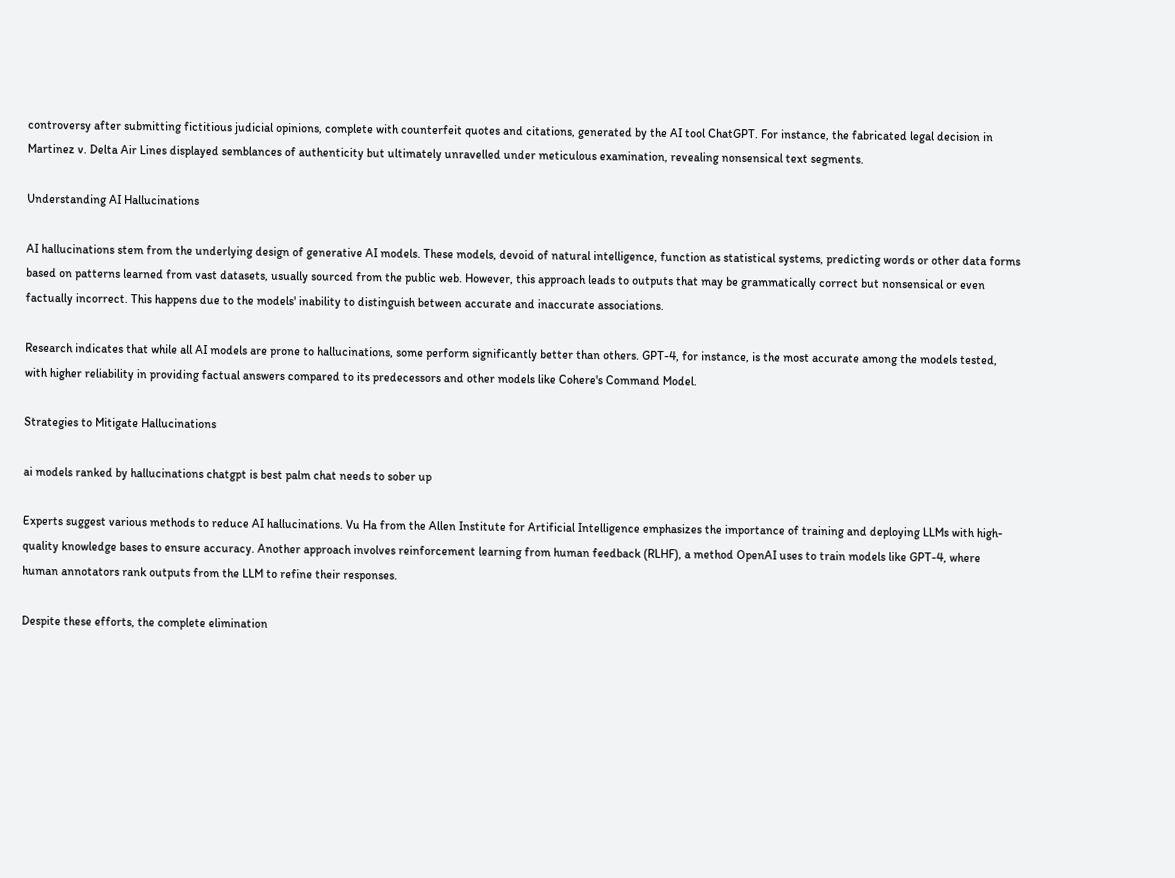controversy after submitting fictitious judicial opinions, complete with counterfeit quotes and citations, generated by the AI tool ChatGPT. For instance, the fabricated legal decision in Martinez v. Delta Air Lines displayed semblances of authenticity but ultimately unravelled under meticulous examination, revealing nonsensical text segments.

Understanding AI Hallucinations

AI hallucinations stem from the underlying design of generative AI models. These models, devoid of natural intelligence, function as statistical systems, predicting words or other data forms based on patterns learned from vast datasets, usually sourced from the public web. However, this approach leads to outputs that may be grammatically correct but nonsensical or even factually incorrect. This happens due to the models' inability to distinguish between accurate and inaccurate associations.

Research indicates that while all AI models are prone to hallucinations, some perform significantly better than others. GPT-4, for instance, is the most accurate among the models tested, with higher reliability in providing factual answers compared to its predecessors and other models like Cohere's Command Model.

Strategies to Mitigate Hallucinations

ai models ranked by hallucinations chatgpt is best palm chat needs to sober up

Experts suggest various methods to reduce AI hallucinations. Vu Ha from the Allen Institute for Artificial Intelligence emphasizes the importance of training and deploying LLMs with high-quality knowledge bases to ensure accuracy. Another approach involves reinforcement learning from human feedback (RLHF), a method OpenAI uses to train models like GPT-4, where human annotators rank outputs from the LLM to refine their responses.

Despite these efforts, the complete elimination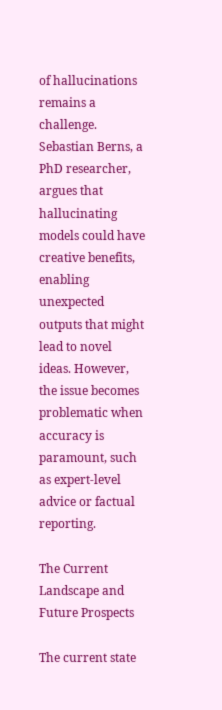of hallucinations remains a challenge. Sebastian Berns, a PhD researcher, argues that hallucinating models could have creative benefits, enabling unexpected outputs that might lead to novel ideas. However, the issue becomes problematic when accuracy is paramount, such as expert-level advice or factual reporting.

The Current Landscape and Future Prospects

The current state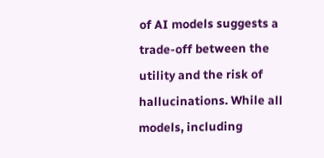of AI models suggests a trade-off between the utility and the risk of hallucinations. While all models, including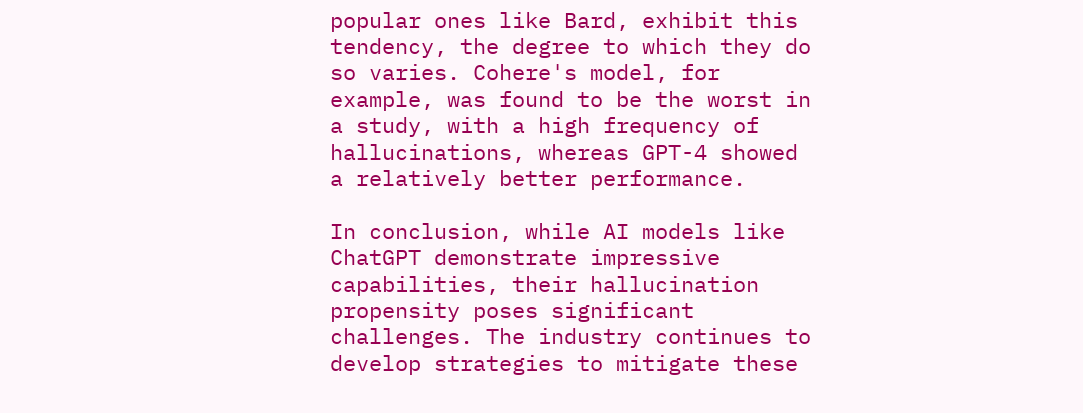popular ones like Bard, exhibit this tendency, the degree to which they do so varies. Cohere's model, for example, was found to be the worst in a study, with a high frequency of hallucinations, whereas GPT-4 showed a relatively better performance.

In conclusion, while AI models like ChatGPT demonstrate impressive capabilities, their hallucination propensity poses significant challenges. The industry continues to develop strategies to mitigate these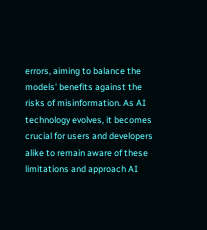errors, aiming to balance the models' benefits against the risks of misinformation. As AI technology evolves, it becomes crucial for users and developers alike to remain aware of these limitations and approach AI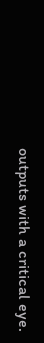outputs with a critical eye.